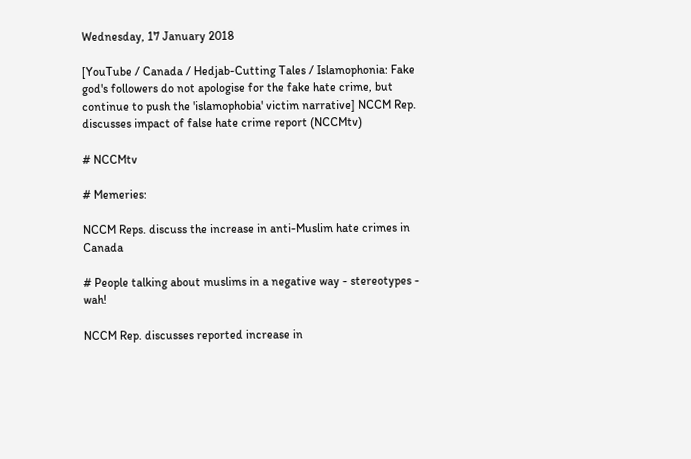Wednesday, 17 January 2018

[YouTube / Canada / Hedjab-Cutting Tales / Islamophonia: Fake god's followers do not apologise for the fake hate crime, but continue to push the 'islamophobia' victim narrative] NCCM Rep. discusses impact of false hate crime report (NCCMtv)

# NCCMtv

# Memeries:

NCCM Reps. discuss the increase in anti-Muslim hate crimes in Canada

# People talking about muslims in a negative way - stereotypes - wah!

NCCM Rep. discusses reported increase in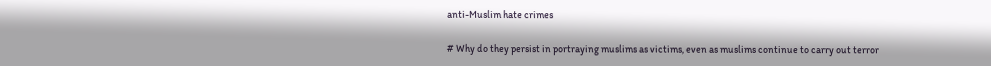anti-Muslim hate crimes

# Why do they persist in portraying muslims as victims, even as muslims continue to carry out terror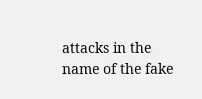attacks in the name of the fake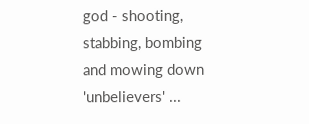god - shooting, stabbing, bombing and mowing down 'unbelievers' ...